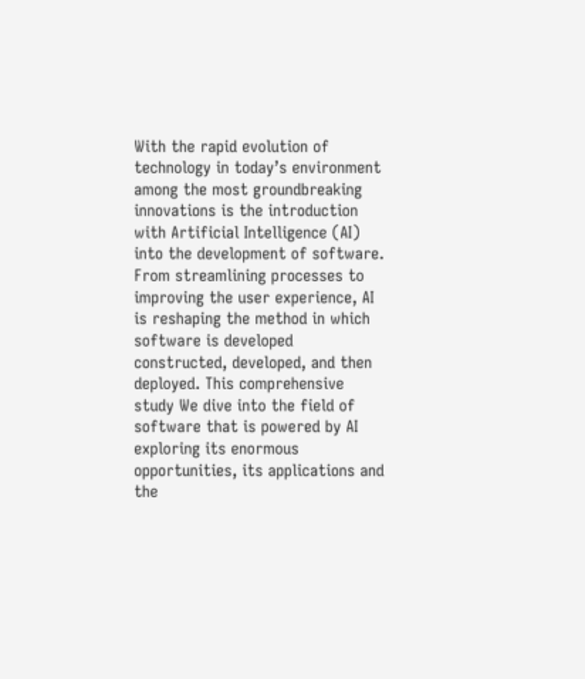With the rapid evolution of technology in today’s environment among the most groundbreaking innovations is the introduction with Artificial Intelligence (AI) into the development of software. From streamlining processes to improving the user experience, AI is reshaping the method in which software is developed constructed, developed, and then deployed. This comprehensive study We dive into the field of software that is powered by AI exploring its enormous opportunities, its applications and the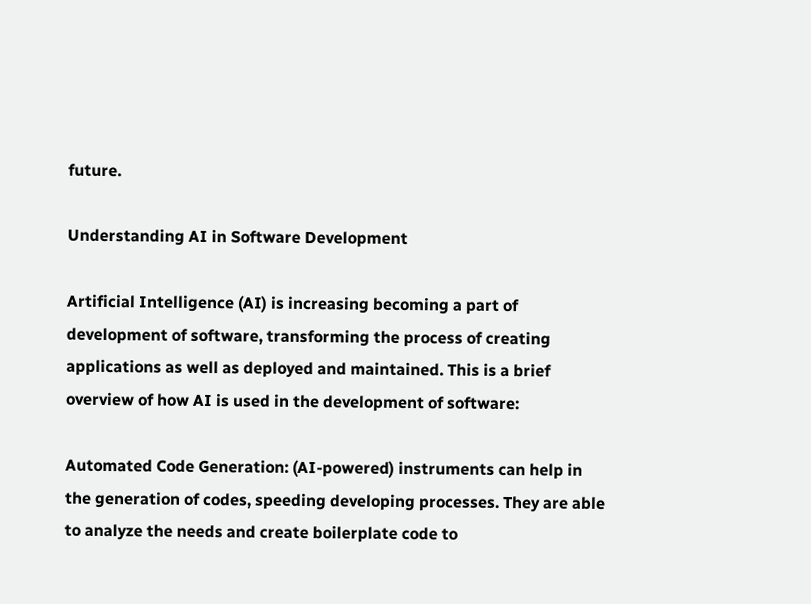future.

Understanding AI in Software Development

Artificial Intelligence (AI) is increasing becoming a part of development of software, transforming the process of creating applications as well as deployed and maintained. This is a brief overview of how AI is used in the development of software:

Automated Code Generation: (AI-powered) instruments can help in the generation of codes, speeding developing processes. They are able to analyze the needs and create boilerplate code to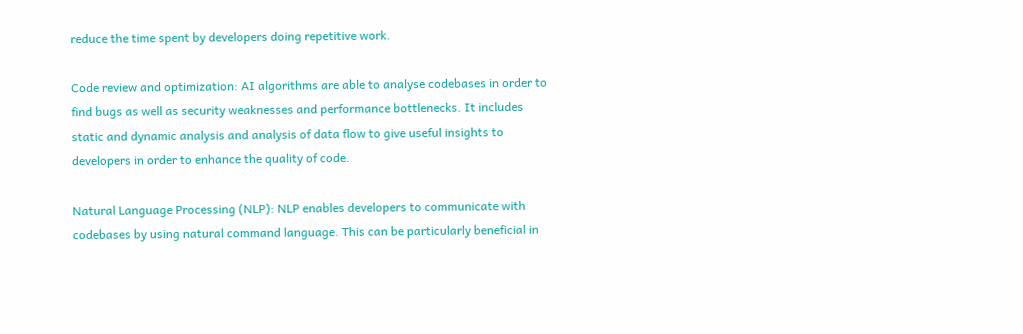reduce the time spent by developers doing repetitive work.

Code review and optimization: AI algorithms are able to analyse codebases in order to find bugs as well as security weaknesses and performance bottlenecks. It includes static and dynamic analysis and analysis of data flow to give useful insights to developers in order to enhance the quality of code.

Natural Language Processing (NLP): NLP enables developers to communicate with codebases by using natural command language. This can be particularly beneficial in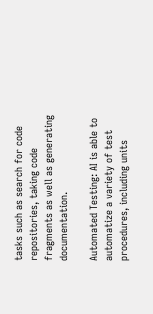tasks such as search for code repositories, taking code fragments as well as generating documentation.

Automated Testing: AI is able to automatize a variety of test procedures, including units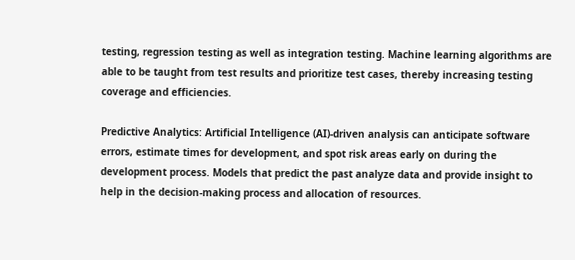testing, regression testing as well as integration testing. Machine learning algorithms are able to be taught from test results and prioritize test cases, thereby increasing testing coverage and efficiencies.

Predictive Analytics: Artificial Intelligence (AI)-driven analysis can anticipate software errors, estimate times for development, and spot risk areas early on during the development process. Models that predict the past analyze data and provide insight to help in the decision-making process and allocation of resources.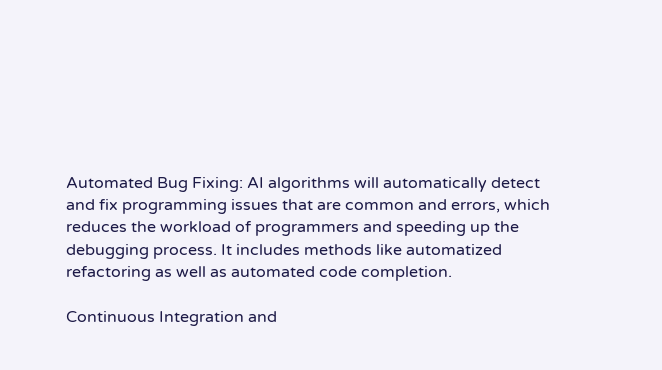Automated Bug Fixing: AI algorithms will automatically detect and fix programming issues that are common and errors, which reduces the workload of programmers and speeding up the debugging process. It includes methods like automatized refactoring as well as automated code completion.

Continuous Integration and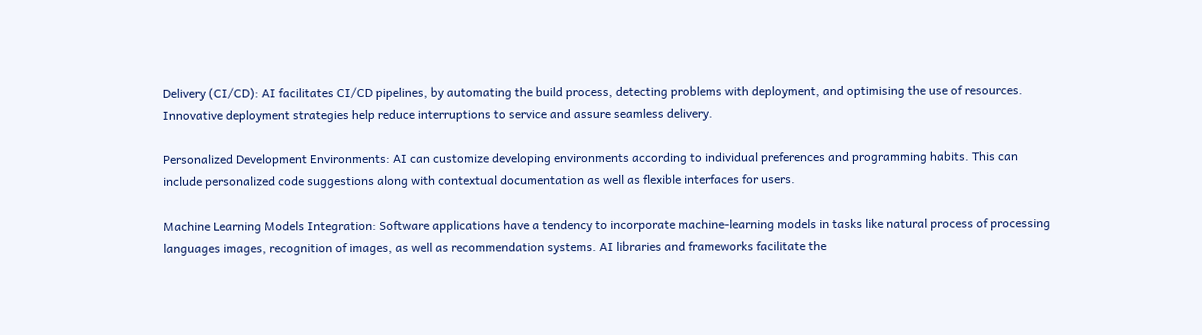Delivery (CI/CD): AI facilitates CI/CD pipelines, by automating the build process, detecting problems with deployment, and optimising the use of resources. Innovative deployment strategies help reduce interruptions to service and assure seamless delivery.

Personalized Development Environments: AI can customize developing environments according to individual preferences and programming habits. This can include personalized code suggestions along with contextual documentation as well as flexible interfaces for users.

Machine Learning Models Integration: Software applications have a tendency to incorporate machine-learning models in tasks like natural process of processing languages images, recognition of images, as well as recommendation systems. AI libraries and frameworks facilitate the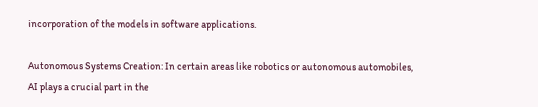incorporation of the models in software applications.

Autonomous Systems Creation: In certain areas like robotics or autonomous automobiles, AI plays a crucial part in the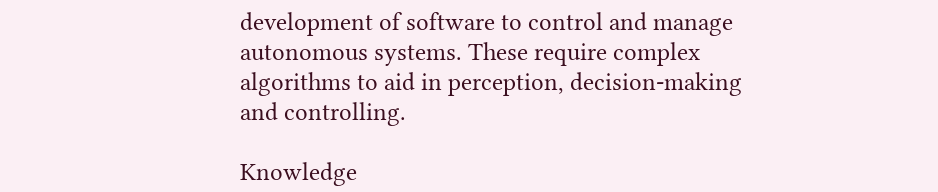development of software to control and manage autonomous systems. These require complex algorithms to aid in perception, decision-making and controlling.

Knowledge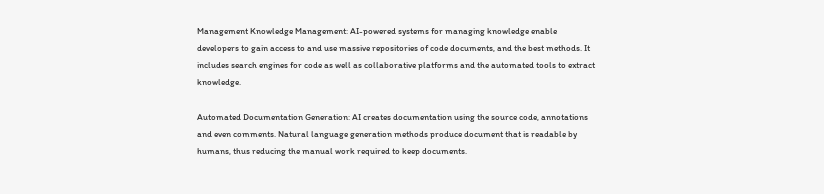Management Knowledge Management: AI-powered systems for managing knowledge enable developers to gain access to and use massive repositories of code documents, and the best methods. It includes search engines for code as well as collaborative platforms and the automated tools to extract knowledge.

Automated Documentation Generation: AI creates documentation using the source code, annotations and even comments. Natural language generation methods produce document that is readable by humans, thus reducing the manual work required to keep documents.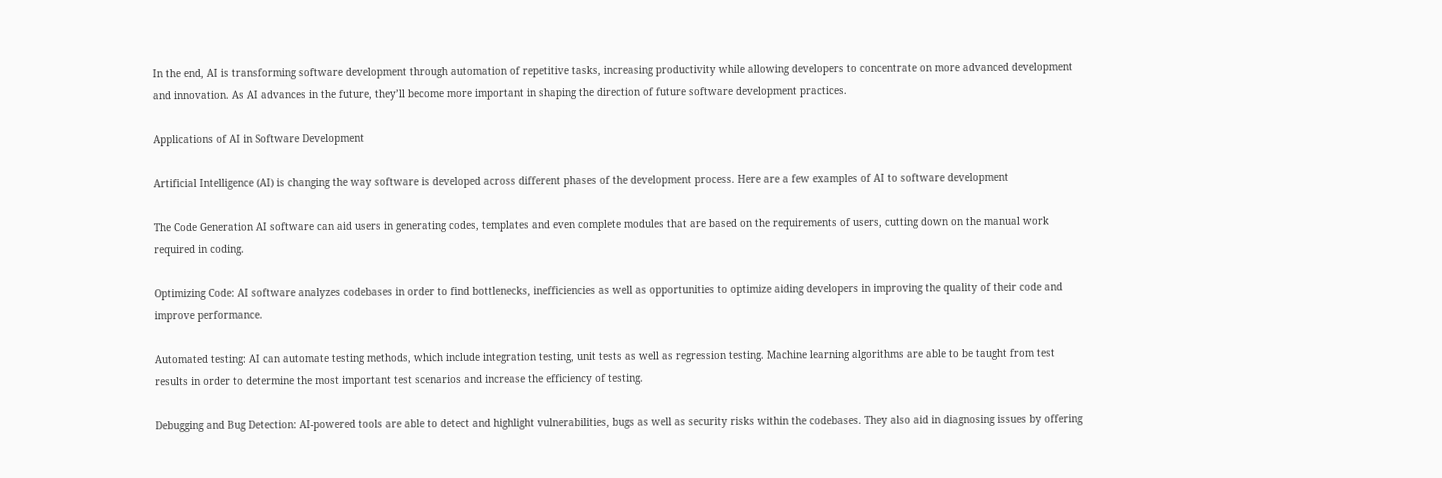In the end, AI is transforming software development through automation of repetitive tasks, increasing productivity while allowing developers to concentrate on more advanced development and innovation. As AI advances in the future, they’ll become more important in shaping the direction of future software development practices.

Applications of AI in Software Development

Artificial Intelligence (AI) is changing the way software is developed across different phases of the development process. Here are a few examples of AI to software development

The Code Generation AI software can aid users in generating codes, templates and even complete modules that are based on the requirements of users, cutting down on the manual work required in coding.

Optimizing Code: AI software analyzes codebases in order to find bottlenecks, inefficiencies as well as opportunities to optimize aiding developers in improving the quality of their code and improve performance.

Automated testing: AI can automate testing methods, which include integration testing, unit tests as well as regression testing. Machine learning algorithms are able to be taught from test results in order to determine the most important test scenarios and increase the efficiency of testing.

Debugging and Bug Detection: AI-powered tools are able to detect and highlight vulnerabilities, bugs as well as security risks within the codebases. They also aid in diagnosing issues by offering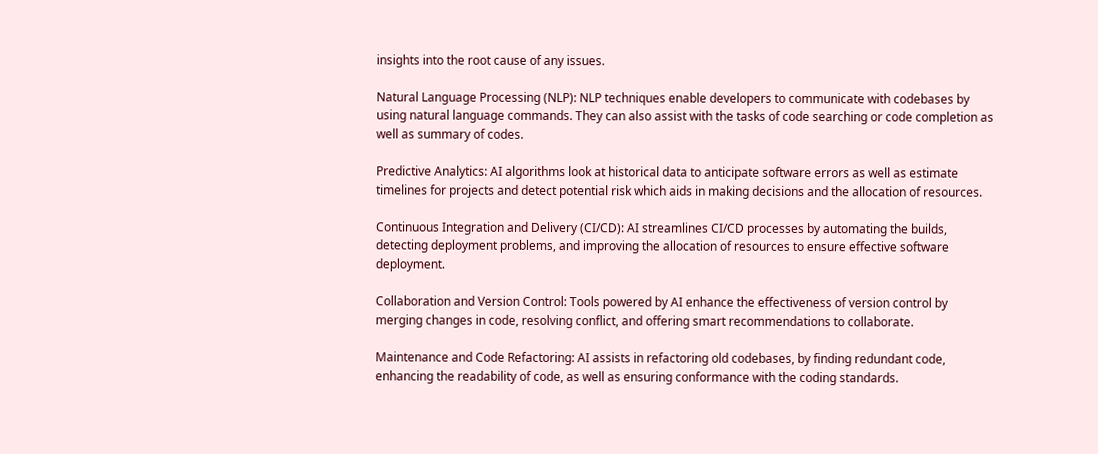insights into the root cause of any issues.

Natural Language Processing (NLP): NLP techniques enable developers to communicate with codebases by using natural language commands. They can also assist with the tasks of code searching or code completion as well as summary of codes.

Predictive Analytics: AI algorithms look at historical data to anticipate software errors as well as estimate timelines for projects and detect potential risk which aids in making decisions and the allocation of resources.

Continuous Integration and Delivery (CI/CD): AI streamlines CI/CD processes by automating the builds, detecting deployment problems, and improving the allocation of resources to ensure effective software deployment.

Collaboration and Version Control: Tools powered by AI enhance the effectiveness of version control by merging changes in code, resolving conflict, and offering smart recommendations to collaborate.

Maintenance and Code Refactoring: AI assists in refactoring old codebases, by finding redundant code, enhancing the readability of code, as well as ensuring conformance with the coding standards.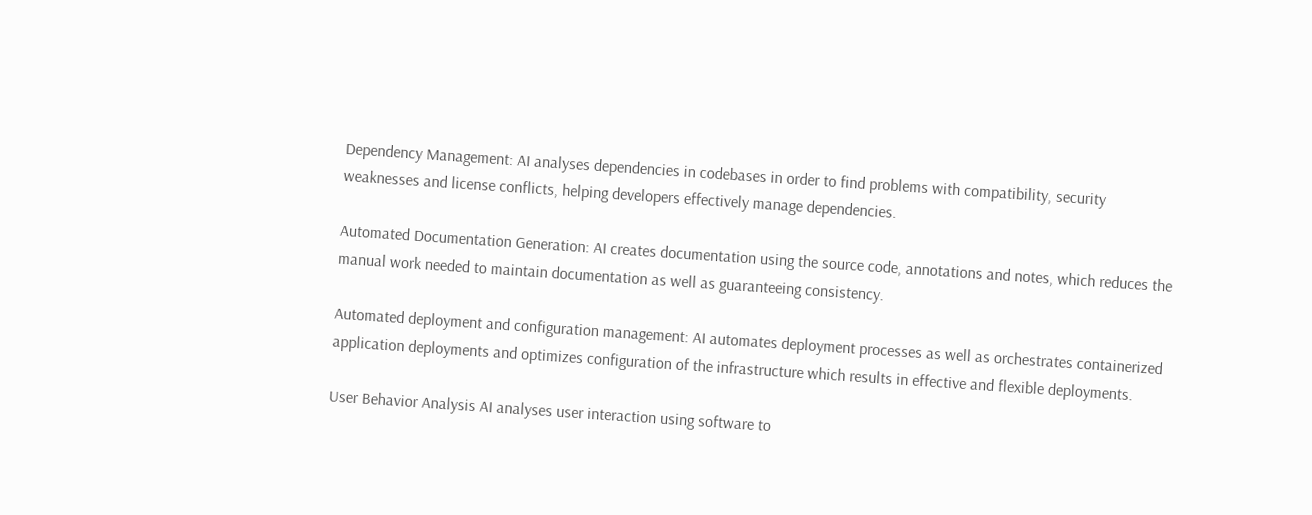Dependency Management: AI analyses dependencies in codebases in order to find problems with compatibility, security weaknesses and license conflicts, helping developers effectively manage dependencies.

Automated Documentation Generation: AI creates documentation using the source code, annotations and notes, which reduces the manual work needed to maintain documentation as well as guaranteeing consistency.

Automated deployment and configuration management: AI automates deployment processes as well as orchestrates containerized application deployments and optimizes configuration of the infrastructure which results in effective and flexible deployments.

User Behavior Analysis AI analyses user interaction using software to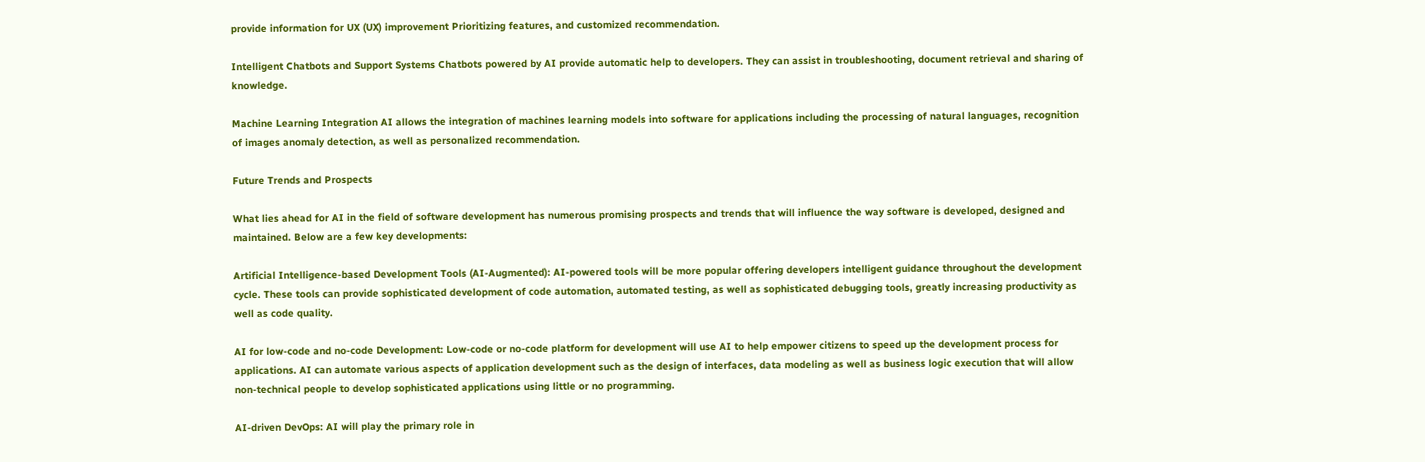provide information for UX (UX) improvement Prioritizing features, and customized recommendation.

Intelligent Chatbots and Support Systems Chatbots powered by AI provide automatic help to developers. They can assist in troubleshooting, document retrieval and sharing of knowledge.

Machine Learning Integration AI allows the integration of machines learning models into software for applications including the processing of natural languages, recognition of images anomaly detection, as well as personalized recommendation.

Future Trends and Prospects

What lies ahead for AI in the field of software development has numerous promising prospects and trends that will influence the way software is developed, designed and maintained. Below are a few key developments:

Artificial Intelligence-based Development Tools (AI-Augmented): AI-powered tools will be more popular offering developers intelligent guidance throughout the development cycle. These tools can provide sophisticated development of code automation, automated testing, as well as sophisticated debugging tools, greatly increasing productivity as well as code quality.

AI for low-code and no-code Development: Low-code or no-code platform for development will use AI to help empower citizens to speed up the development process for applications. AI can automate various aspects of application development such as the design of interfaces, data modeling as well as business logic execution that will allow non-technical people to develop sophisticated applications using little or no programming.

AI-driven DevOps: AI will play the primary role in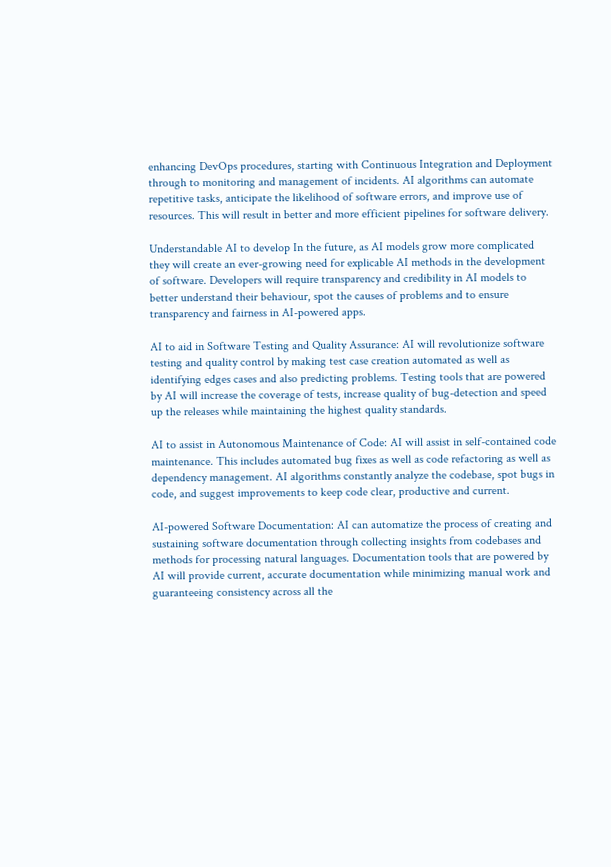enhancing DevOps procedures, starting with Continuous Integration and Deployment through to monitoring and management of incidents. AI algorithms can automate repetitive tasks, anticipate the likelihood of software errors, and improve use of resources. This will result in better and more efficient pipelines for software delivery.

Understandable AI to develop In the future, as AI models grow more complicated they will create an ever-growing need for explicable AI methods in the development of software. Developers will require transparency and credibility in AI models to better understand their behaviour, spot the causes of problems and to ensure transparency and fairness in AI-powered apps.

AI to aid in Software Testing and Quality Assurance: AI will revolutionize software testing and quality control by making test case creation automated as well as identifying edges cases and also predicting problems. Testing tools that are powered by AI will increase the coverage of tests, increase quality of bug-detection and speed up the releases while maintaining the highest quality standards.

AI to assist in Autonomous Maintenance of Code: AI will assist in self-contained code maintenance. This includes automated bug fixes as well as code refactoring as well as dependency management. AI algorithms constantly analyze the codebase, spot bugs in code, and suggest improvements to keep code clear, productive and current.

AI-powered Software Documentation: AI can automatize the process of creating and sustaining software documentation through collecting insights from codebases and methods for processing natural languages. Documentation tools that are powered by AI will provide current, accurate documentation while minimizing manual work and guaranteeing consistency across all the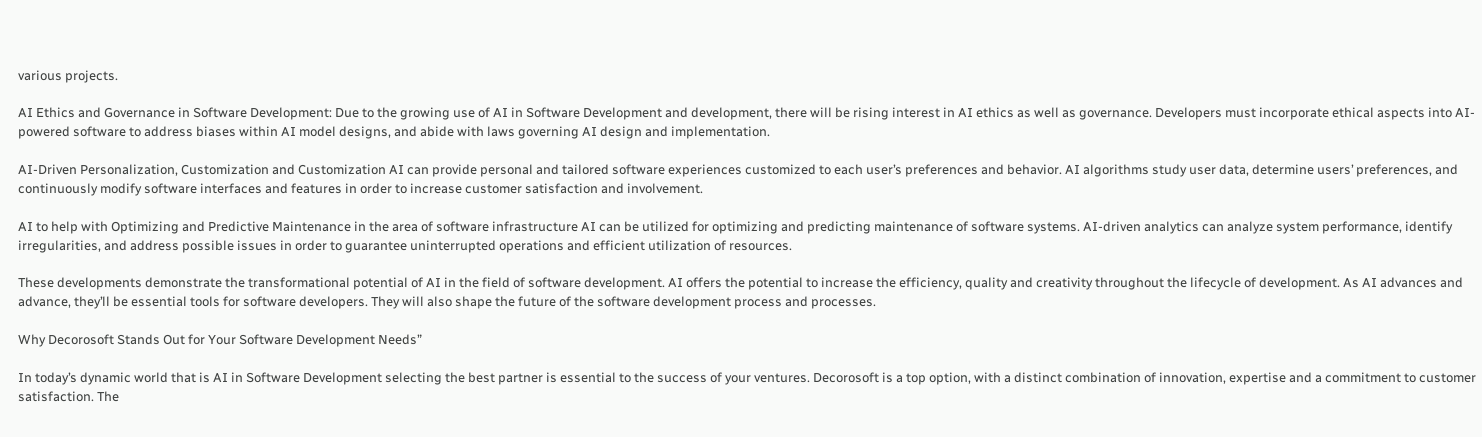various projects.

AI Ethics and Governance in Software Development: Due to the growing use of AI in Software Development and development, there will be rising interest in AI ethics as well as governance. Developers must incorporate ethical aspects into AI-powered software to address biases within AI model designs, and abide with laws governing AI design and implementation.

AI-Driven Personalization, Customization and Customization AI can provide personal and tailored software experiences customized to each user’s preferences and behavior. AI algorithms study user data, determine users’ preferences, and continuously modify software interfaces and features in order to increase customer satisfaction and involvement.

AI to help with Optimizing and Predictive Maintenance in the area of software infrastructure AI can be utilized for optimizing and predicting maintenance of software systems. AI-driven analytics can analyze system performance, identify irregularities, and address possible issues in order to guarantee uninterrupted operations and efficient utilization of resources.

These developments demonstrate the transformational potential of AI in the field of software development. AI offers the potential to increase the efficiency, quality and creativity throughout the lifecycle of development. As AI advances and advance, they’ll be essential tools for software developers. They will also shape the future of the software development process and processes.

Why Decorosoft Stands Out for Your Software Development Needs”

In today’s dynamic world that is AI in Software Development selecting the best partner is essential to the success of your ventures. Decorosoft is a top option, with a distinct combination of innovation, expertise and a commitment to customer satisfaction. The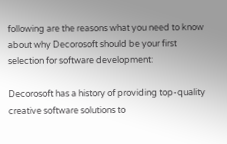following are the reasons what you need to know about why Decorosoft should be your first selection for software development:

Decorosoft has a history of providing top-quality creative software solutions to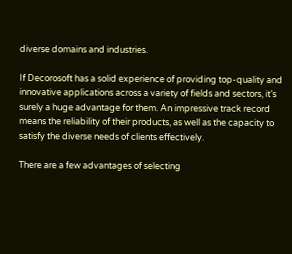diverse domains and industries.

If Decorosoft has a solid experience of providing top-quality and innovative applications across a variety of fields and sectors, it’s surely a huge advantage for them. An impressive track record means the reliability of their products, as well as the capacity to satisfy the diverse needs of clients effectively.

There are a few advantages of selecting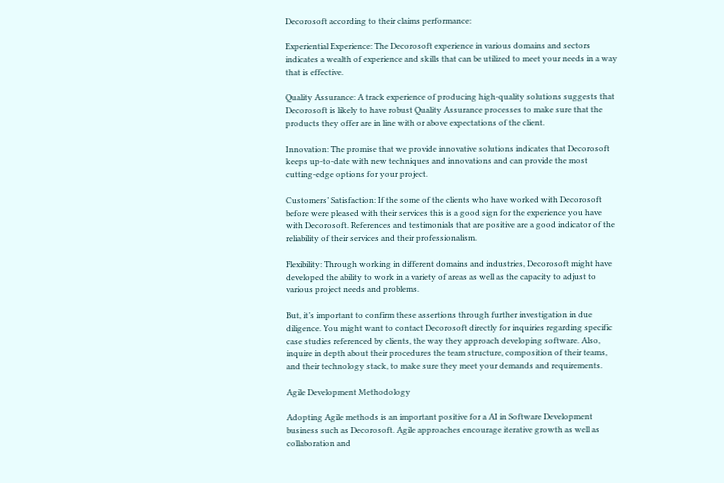Decorosoft according to their claims performance:

Experiential Experience: The Decorosoft experience in various domains and sectors indicates a wealth of experience and skills that can be utilized to meet your needs in a way that is effective.

Quality Assurance: A track experience of producing high-quality solutions suggests that Decorosoft is likely to have robust Quality Assurance processes to make sure that the products they offer are in line with or above expectations of the client.

Innovation: The promise that we provide innovative solutions indicates that Decorosoft keeps up-to-date with new techniques and innovations and can provide the most cutting-edge options for your project.

Customers’ Satisfaction: If the some of the clients who have worked with Decorosoft before were pleased with their services this is a good sign for the experience you have with Decorosoft. References and testimonials that are positive are a good indicator of the reliability of their services and their professionalism.

Flexibility: Through working in different domains and industries, Decorosoft might have developed the ability to work in a variety of areas as well as the capacity to adjust to various project needs and problems.

But, it’s important to confirm these assertions through further investigation in due diligence. You might want to contact Decorosoft directly for inquiries regarding specific case studies referenced by clients, the way they approach developing software. Also, inquire in depth about their procedures the team structure, composition of their teams, and their technology stack, to make sure they meet your demands and requirements.

Agile Development Methodology

Adopting Agile methods is an important positive for a AI in Software Development business such as Decorosoft. Agile approaches encourage iterative growth as well as collaboration and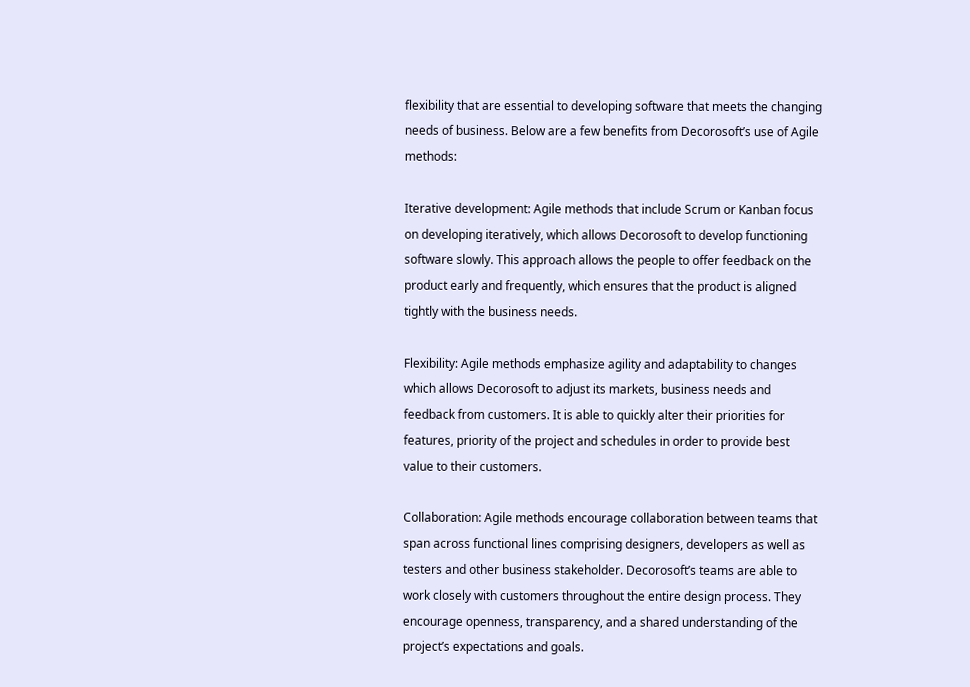flexibility that are essential to developing software that meets the changing needs of business. Below are a few benefits from Decorosoft’s use of Agile methods:

Iterative development: Agile methods that include Scrum or Kanban focus on developing iteratively, which allows Decorosoft to develop functioning software slowly. This approach allows the people to offer feedback on the product early and frequently, which ensures that the product is aligned tightly with the business needs.

Flexibility: Agile methods emphasize agility and adaptability to changes which allows Decorosoft to adjust its markets, business needs and feedback from customers. It is able to quickly alter their priorities for features, priority of the project and schedules in order to provide best value to their customers.

Collaboration: Agile methods encourage collaboration between teams that span across functional lines comprising designers, developers as well as testers and other business stakeholder. Decorosoft’s teams are able to work closely with customers throughout the entire design process. They encourage openness, transparency, and a shared understanding of the project’s expectations and goals.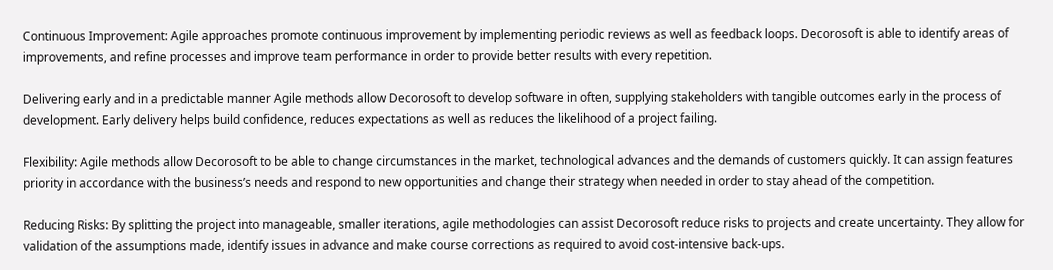Continuous Improvement: Agile approaches promote continuous improvement by implementing periodic reviews as well as feedback loops. Decorosoft is able to identify areas of improvements, and refine processes and improve team performance in order to provide better results with every repetition.

Delivering early and in a predictable manner Agile methods allow Decorosoft to develop software in often, supplying stakeholders with tangible outcomes early in the process of development. Early delivery helps build confidence, reduces expectations as well as reduces the likelihood of a project failing.

Flexibility: Agile methods allow Decorosoft to be able to change circumstances in the market, technological advances and the demands of customers quickly. It can assign features priority in accordance with the business’s needs and respond to new opportunities and change their strategy when needed in order to stay ahead of the competition.

Reducing Risks: By splitting the project into manageable, smaller iterations, agile methodologies can assist Decorosoft reduce risks to projects and create uncertainty. They allow for validation of the assumptions made, identify issues in advance and make course corrections as required to avoid cost-intensive back-ups.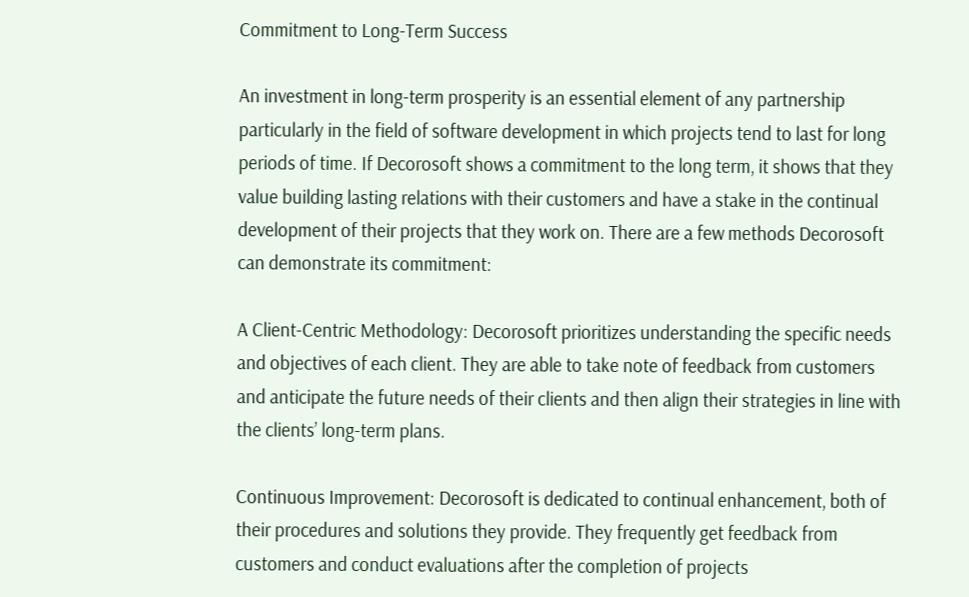Commitment to Long-Term Success

An investment in long-term prosperity is an essential element of any partnership particularly in the field of software development in which projects tend to last for long periods of time. If Decorosoft shows a commitment to the long term, it shows that they value building lasting relations with their customers and have a stake in the continual development of their projects that they work on. There are a few methods Decorosoft can demonstrate its commitment:

A Client-Centric Methodology: Decorosoft prioritizes understanding the specific needs and objectives of each client. They are able to take note of feedback from customers and anticipate the future needs of their clients and then align their strategies in line with the clients’ long-term plans.

Continuous Improvement: Decorosoft is dedicated to continual enhancement, both of their procedures and solutions they provide. They frequently get feedback from customers and conduct evaluations after the completion of projects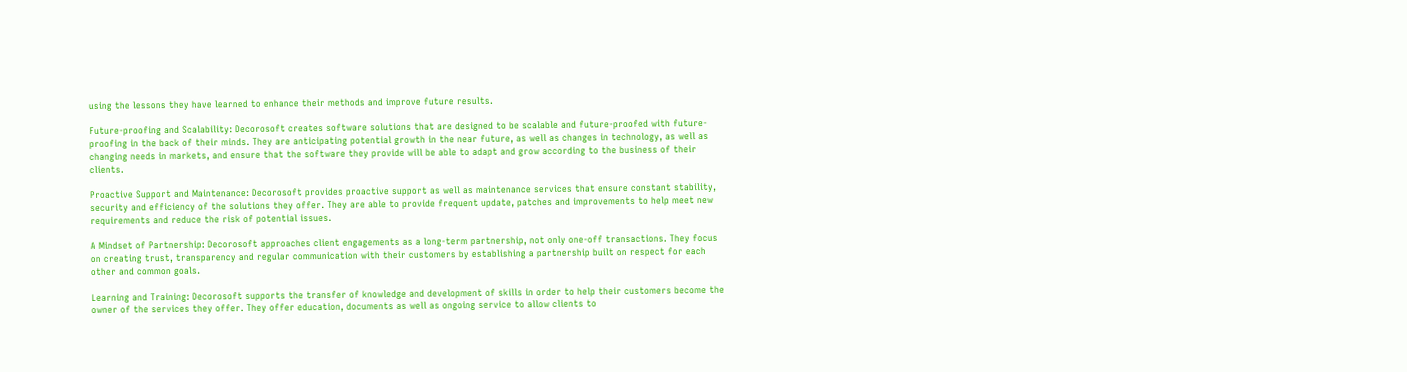using the lessons they have learned to enhance their methods and improve future results.

Future-proofing and Scalability: Decorosoft creates software solutions that are designed to be scalable and future-proofed with future-proofing in the back of their minds. They are anticipating potential growth in the near future, as well as changes in technology, as well as changing needs in markets, and ensure that the software they provide will be able to adapt and grow according to the business of their clients.

Proactive Support and Maintenance: Decorosoft provides proactive support as well as maintenance services that ensure constant stability, security and efficiency of the solutions they offer. They are able to provide frequent update, patches and improvements to help meet new requirements and reduce the risk of potential issues.

A Mindset of Partnership: Decorosoft approaches client engagements as a long-term partnership, not only one-off transactions. They focus on creating trust, transparency and regular communication with their customers by establishing a partnership built on respect for each other and common goals.

Learning and Training: Decorosoft supports the transfer of knowledge and development of skills in order to help their customers become the owner of the services they offer. They offer education, documents as well as ongoing service to allow clients to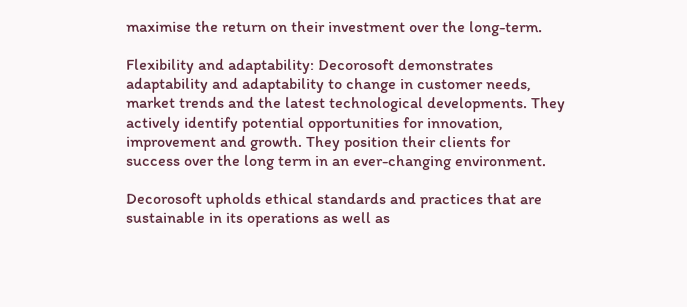maximise the return on their investment over the long-term.

Flexibility and adaptability: Decorosoft demonstrates adaptability and adaptability to change in customer needs, market trends and the latest technological developments. They actively identify potential opportunities for innovation, improvement and growth. They position their clients for success over the long term in an ever-changing environment.

Decorosoft upholds ethical standards and practices that are sustainable in its operations as well as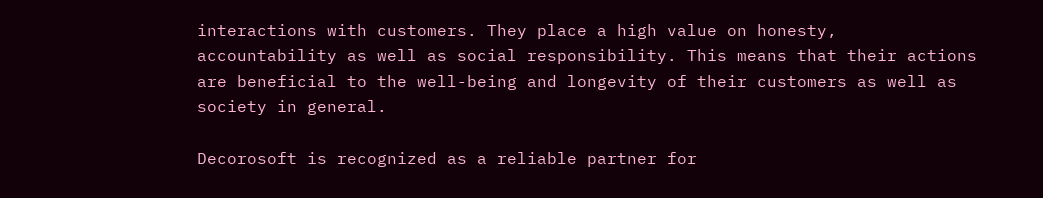interactions with customers. They place a high value on honesty, accountability as well as social responsibility. This means that their actions are beneficial to the well-being and longevity of their customers as well as society in general.

Decorosoft is recognized as a reliable partner for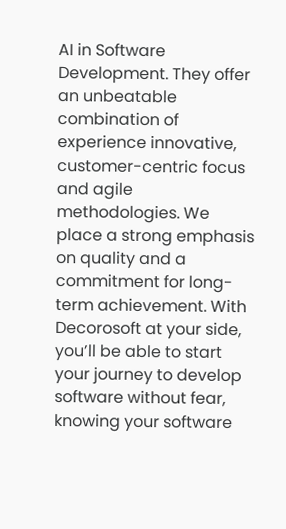AI in Software Development. They offer an unbeatable combination of experience innovative, customer-centric focus and agile methodologies. We place a strong emphasis on quality and a commitment for long-term achievement. With Decorosoft at your side, you’ll be able to start your journey to develop software without fear, knowing your software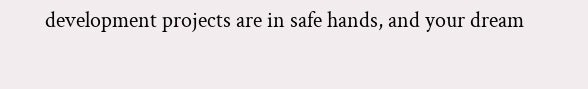development projects are in safe hands, and your dream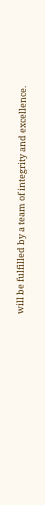will be fulfilled by a team of integrity and excellence.